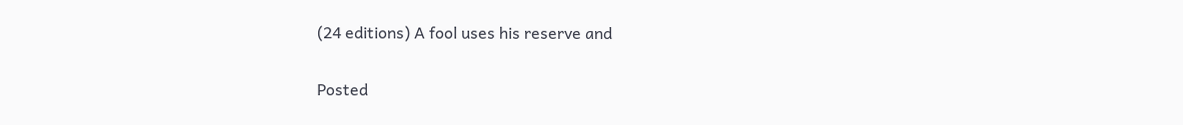(24 editions) A fool uses his reserve and

Posted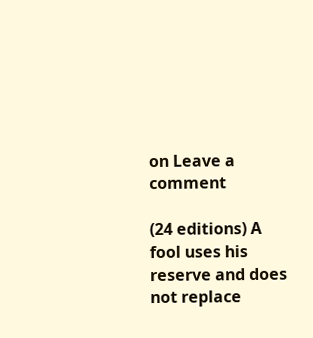on Leave a comment

(24 editions) A fool uses his reserve and does not replace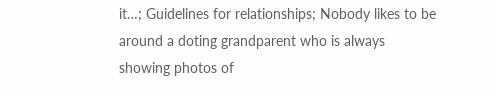it…; Guidelines for relationships; Nobody likes to be around a doting grandparent who is always showing photos of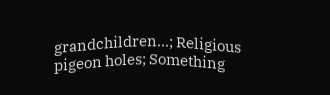grandchildren…; Religious pigeon holes; Something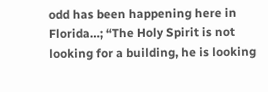odd has been happening here in Florida…; “The Holy Spirit is not looking for a building, he is looking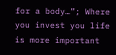for a body…”; Where you invest you life is more important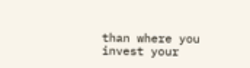than where you invest your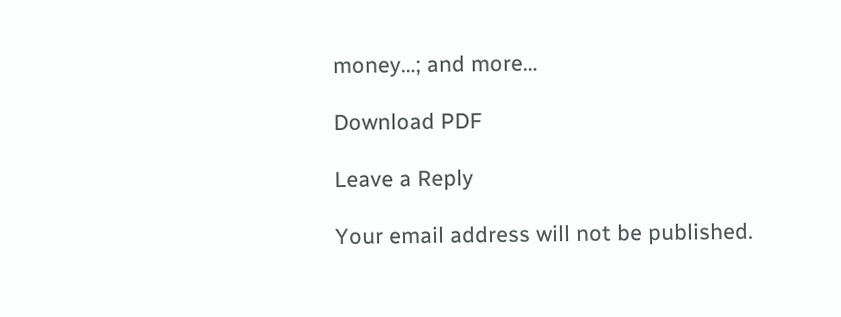money…; and more…

Download PDF

Leave a Reply

Your email address will not be published.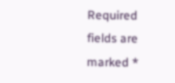Required fields are marked *